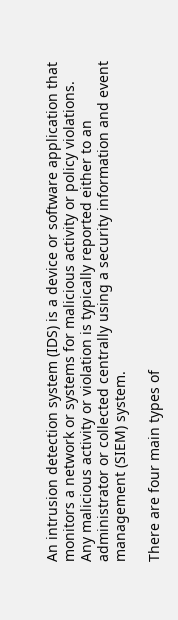An intrusion detection system (IDS) is a device or software application that monitors a network or systems for malicious activity or policy violations. Any malicious activity or violation is typically reported either to an administrator or collected centrally using a security information and event management (SIEM) system.

There are four main types of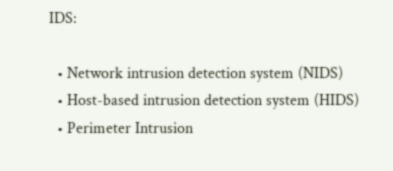IDS:

  • Network intrusion detection system (NIDS)
  • Host-based intrusion detection system (HIDS)
  • Perimeter Intrusion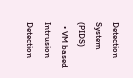Detection System (PIDS)
  • VM based Intrusion Detection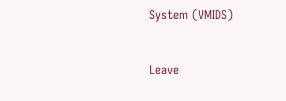System (VMIDS)


Leave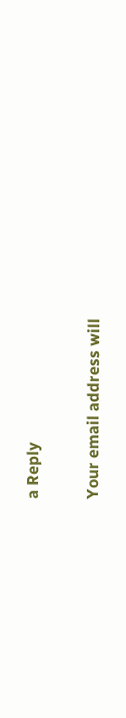a Reply

Your email address will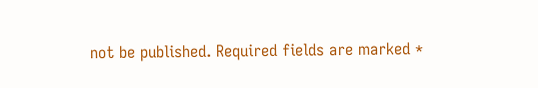not be published. Required fields are marked *